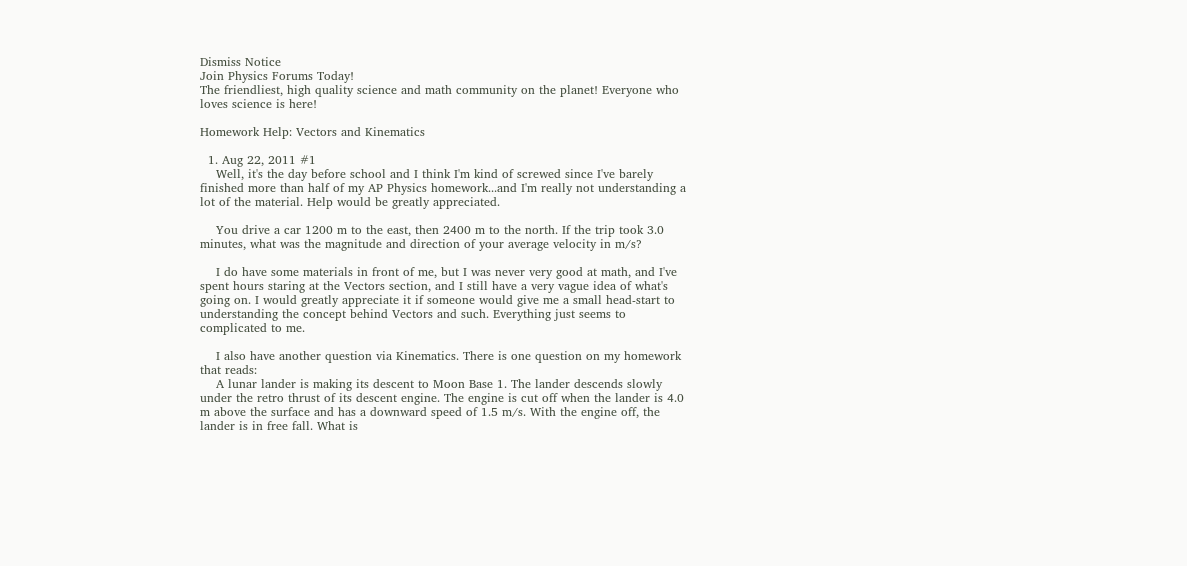Dismiss Notice
Join Physics Forums Today!
The friendliest, high quality science and math community on the planet! Everyone who loves science is here!

Homework Help: Vectors and Kinematics

  1. Aug 22, 2011 #1
    Well, it's the day before school and I think I'm kind of screwed since I've barely finished more than half of my AP Physics homework...and I'm really not understanding a lot of the material. Help would be greatly appreciated.

    You drive a car 1200 m to the east, then 2400 m to the north. If the trip took 3.0 minutes, what was the magnitude and direction of your average velocity in m/s?

    I do have some materials in front of me, but I was never very good at math, and I've spent hours staring at the Vectors section, and I still have a very vague idea of what's going on. I would greatly appreciate it if someone would give me a small head-start to understanding the concept behind Vectors and such. Everything just seems to complicated to me.

    I also have another question via Kinematics. There is one question on my homework that reads:
    A lunar lander is making its descent to Moon Base 1. The lander descends slowly under the retro thrust of its descent engine. The engine is cut off when the lander is 4.0 m above the surface and has a downward speed of 1.5 m/s. With the engine off, the lander is in free fall. What is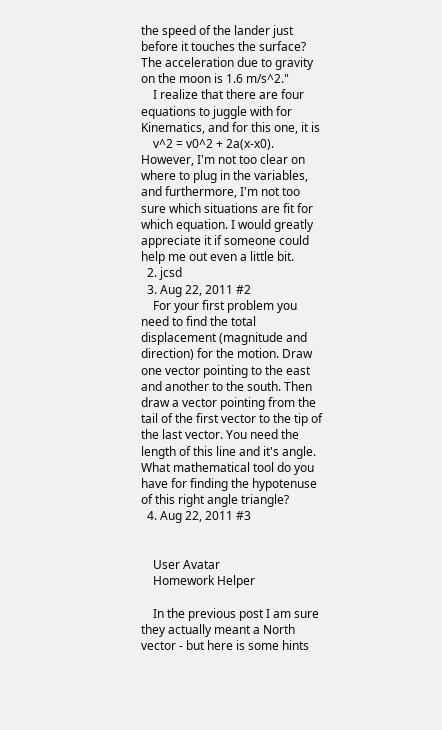the speed of the lander just before it touches the surface? The acceleration due to gravity on the moon is 1.6 m/s^2."
    I realize that there are four equations to juggle with for Kinematics, and for this one, it is
    v^2 = v0^2 + 2a(x-x0). However, I'm not too clear on where to plug in the variables, and furthermore, I'm not too sure which situations are fit for which equation. I would greatly appreciate it if someone could help me out even a little bit.
  2. jcsd
  3. Aug 22, 2011 #2
    For your first problem you need to find the total displacement (magnitude and direction) for the motion. Draw one vector pointing to the east and another to the south. Then draw a vector pointing from the tail of the first vector to the tip of the last vector. You need the length of this line and it's angle. What mathematical tool do you have for finding the hypotenuse of this right angle triangle?
  4. Aug 22, 2011 #3


    User Avatar
    Homework Helper

    In the previous post I am sure they actually meant a North vector - but here is some hints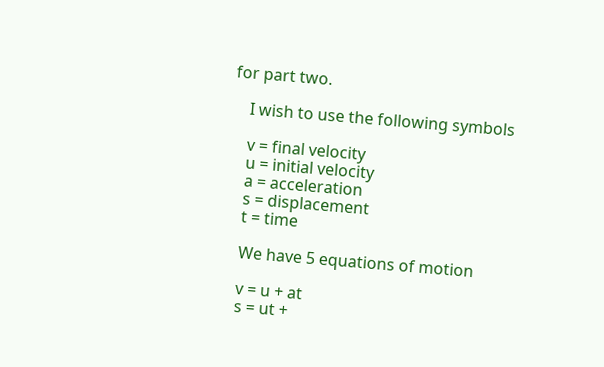for part two.

    I wish to use the following symbols

    v = final velocity
    u = initial velocity
    a = acceleration
    s = displacement
    t = time

    We have 5 equations of motion

    v = u + at
    s = ut +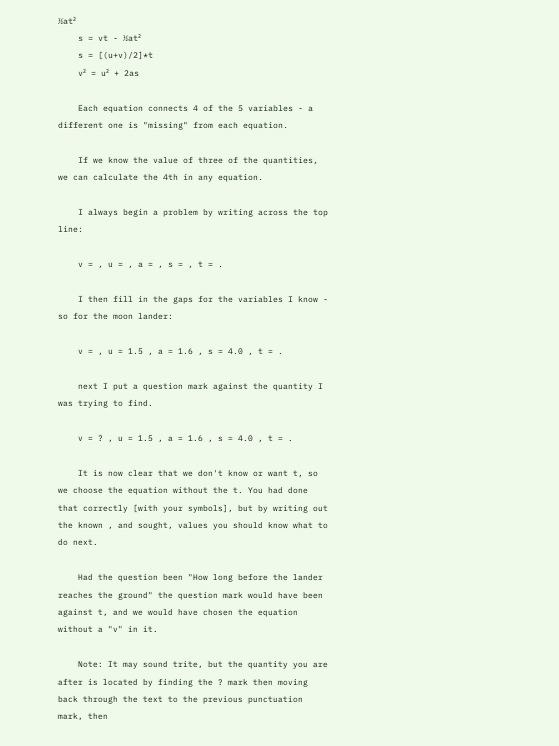½at²
    s = vt - ½at²
    s = [(u+v)/2]*t
    v² = u² + 2as

    Each equation connects 4 of the 5 variables - a different one is "missing" from each equation.

    If we know the value of three of the quantities, we can calculate the 4th in any equation.

    I always begin a problem by writing across the top line:

    v = , u = , a = , s = , t = .

    I then fill in the gaps for the variables I know - so for the moon lander:

    v = , u = 1.5 , a = 1.6 , s = 4.0 , t = .

    next I put a question mark against the quantity I was trying to find.

    v = ? , u = 1.5 , a = 1.6 , s = 4.0 , t = .

    It is now clear that we don't know or want t, so we choose the equation without the t. You had done that correctly [with your symbols], but by writing out the known , and sought, values you should know what to do next.

    Had the question been "How long before the lander reaches the ground" the question mark would have been against t, and we would have chosen the equation without a "v" in it.

    Note: It may sound trite, but the quantity you are after is located by finding the ? mark then moving back through the text to the previous punctuation mark, then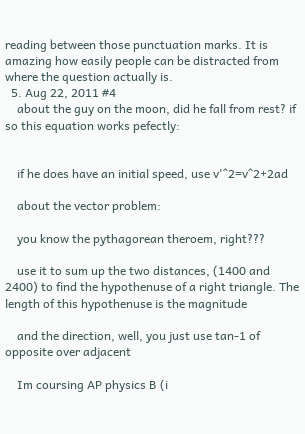reading between those punctuation marks. It is amazing how easily people can be distracted from where the question actually is.
  5. Aug 22, 2011 #4
    about the guy on the moon, did he fall from rest? if so this equation works pefectly:


    if he does have an initial speed, use v'^2=v^2+2ad

    about the vector problem:

    you know the pythagorean theroem, right???

    use it to sum up the two distances, (1400 and 2400) to find the hypothenuse of a right triangle. The length of this hypothenuse is the magnitude

    and the direction, well, you just use tan-1 of opposite over adjacent

    Im coursing AP physics B (i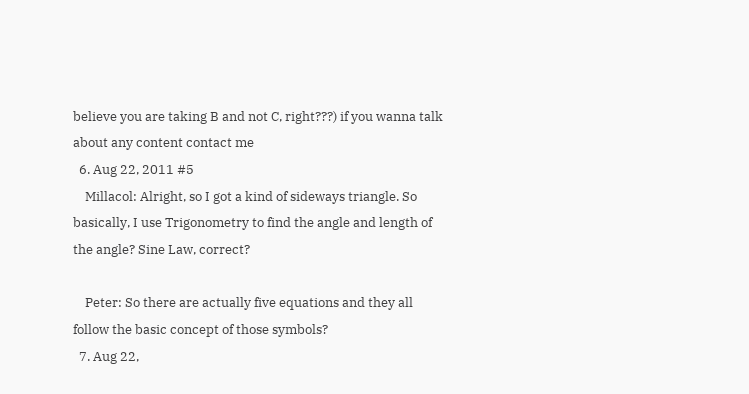believe you are taking B and not C, right???) if you wanna talk about any content contact me
  6. Aug 22, 2011 #5
    Millacol: Alright, so I got a kind of sideways triangle. So basically, I use Trigonometry to find the angle and length of the angle? Sine Law, correct?

    Peter: So there are actually five equations and they all follow the basic concept of those symbols?
  7. Aug 22,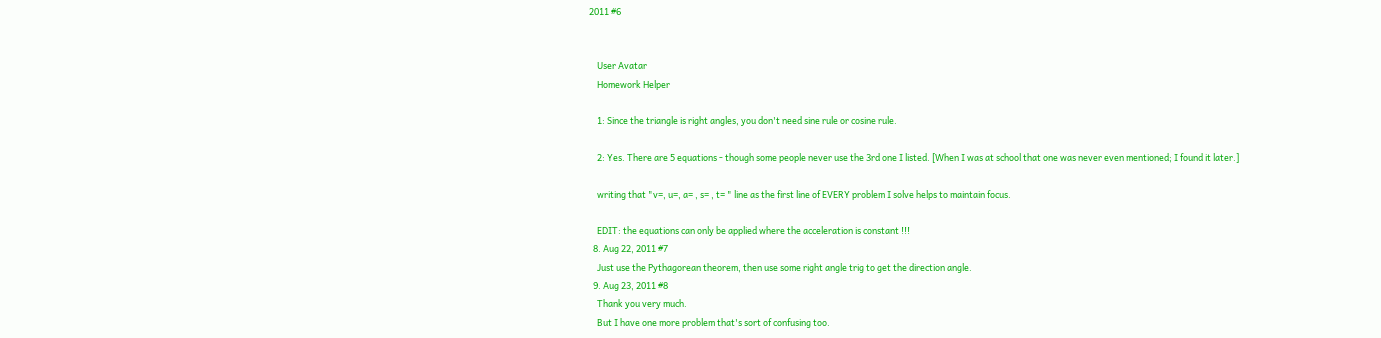2011 #6


    User Avatar
    Homework Helper

    1: Since the triangle is right angles, you don't need sine rule or cosine rule.

    2: Yes. There are 5 equations - though some people never use the 3rd one I listed. [When I was at school that one was never even mentioned; I found it later.]

    writing that "v=, u=, a= , s= , t= " line as the first line of EVERY problem I solve helps to maintain focus.

    EDIT: the equations can only be applied where the acceleration is constant !!!
  8. Aug 22, 2011 #7
    Just use the Pythagorean theorem, then use some right angle trig to get the direction angle.
  9. Aug 23, 2011 #8
    Thank you very much.
    But I have one more problem that's sort of confusing too.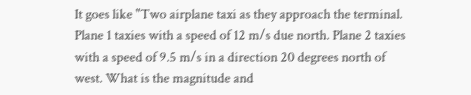It goes like "Two airplane taxi as they approach the terminal. Plane 1 taxies with a speed of 12 m/s due north. Plane 2 taxies with a speed of 9.5 m/s in a direction 20 degrees north of west. What is the magnitude and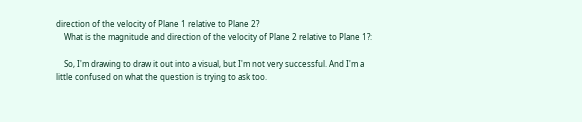direction of the velocity of Plane 1 relative to Plane 2?
    What is the magnitude and direction of the velocity of Plane 2 relative to Plane 1?:

    So, I'm drawing to draw it out into a visual, but I'm not very successful. And I'm a little confused on what the question is trying to ask too.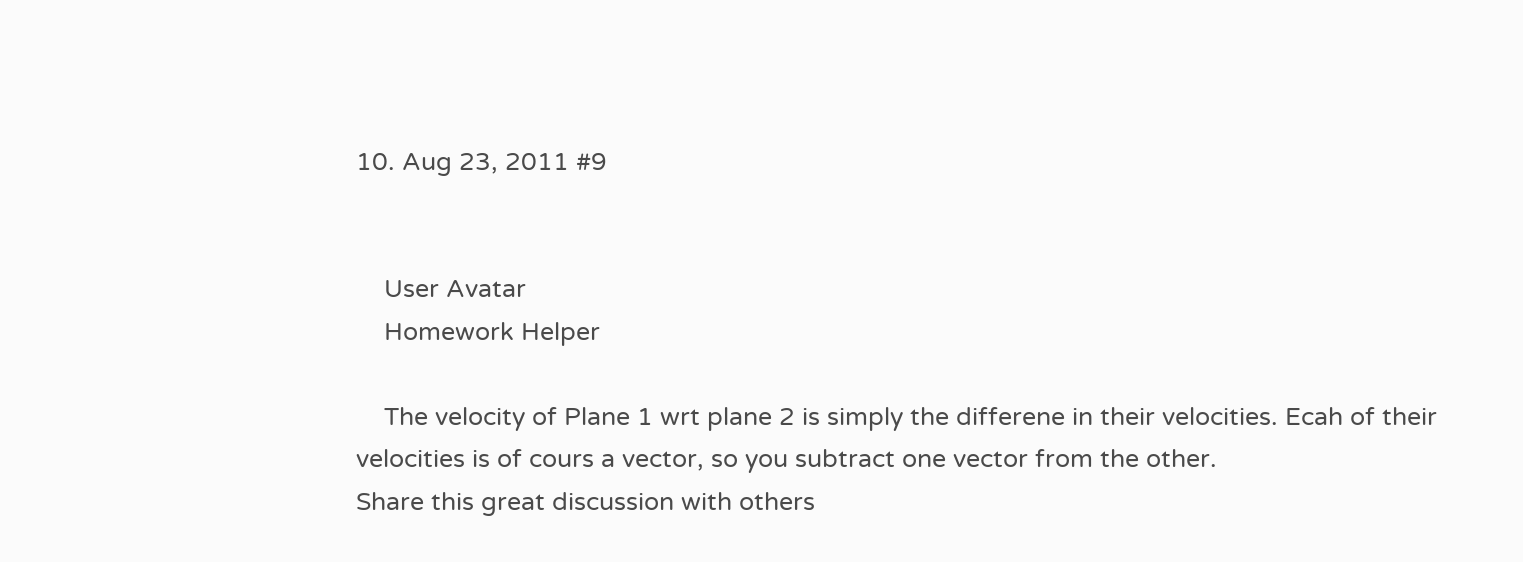10. Aug 23, 2011 #9


    User Avatar
    Homework Helper

    The velocity of Plane 1 wrt plane 2 is simply the differene in their velocities. Ecah of their velocities is of cours a vector, so you subtract one vector from the other.
Share this great discussion with others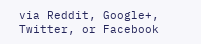via Reddit, Google+, Twitter, or Facebook